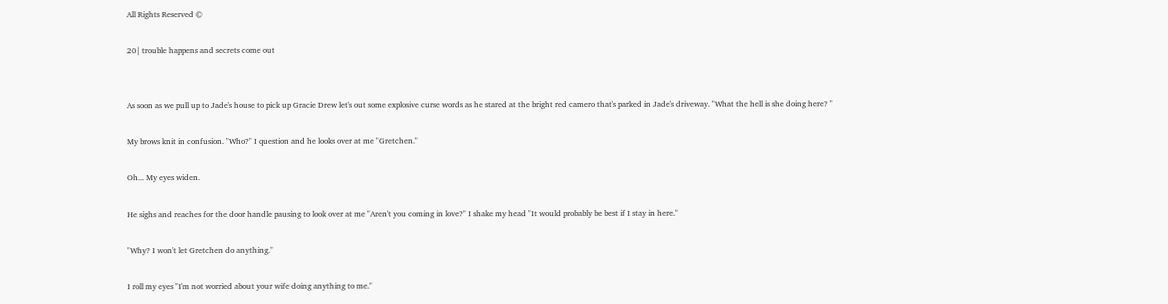All Rights Reserved ©

20| trouble happens and secrets come out


As soon as we pull up to Jade's house to pick up Gracie Drew let's out some explosive curse words as he stared at the bright red camero that's parked in Jade's driveway. "What the hell is she doing here? "

My brows knit in confusion. "Who?" I question and he looks over at me "Gretchen."

Oh... My eyes widen.

He sighs and reaches for the door handle pausing to look over at me "Aren't you coming in love?" I shake my head "It would probably be best if I stay in here."

"Why? I won't let Gretchen do anything."

I roll my eyes "I'm not worried about your wife doing anything to me."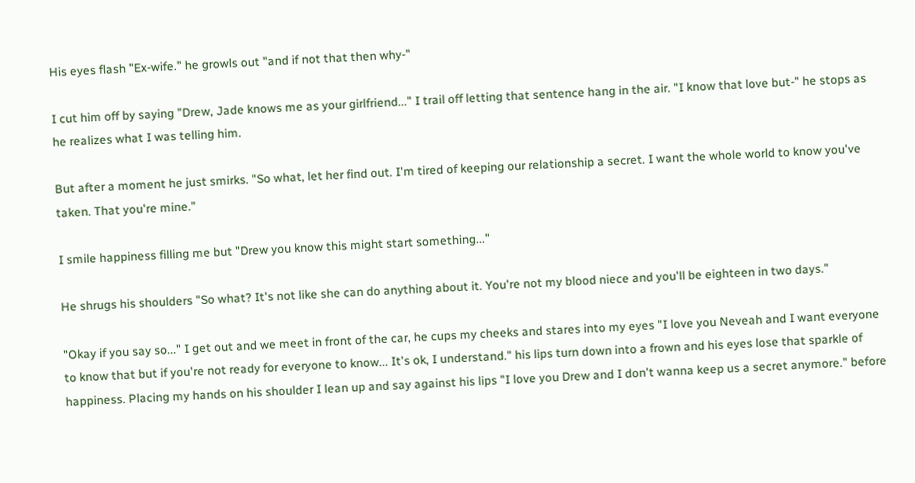His eyes flash "Ex-wife." he growls out "and if not that then why-"

I cut him off by saying "Drew, Jade knows me as your girlfriend..." I trail off letting that sentence hang in the air. "I know that love but-" he stops as he realizes what I was telling him.

But after a moment he just smirks. "So what, let her find out. I'm tired of keeping our relationship a secret. I want the whole world to know you've taken. That you're mine."

I smile happiness filling me but "Drew you know this might start something..."

He shrugs his shoulders "So what? It's not like she can do anything about it. You're not my blood niece and you'll be eighteen in two days."

"Okay if you say so..." I get out and we meet in front of the car, he cups my cheeks and stares into my eyes "I love you Neveah and I want everyone to know that but if you're not ready for everyone to know... It's ok, I understand." his lips turn down into a frown and his eyes lose that sparkle of happiness. Placing my hands on his shoulder I lean up and say against his lips "I love you Drew and I don't wanna keep us a secret anymore." before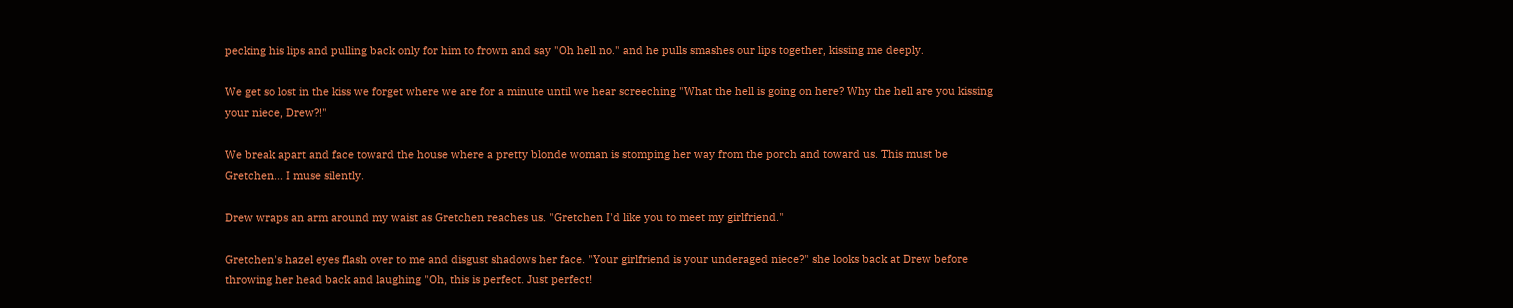pecking his lips and pulling back only for him to frown and say "Oh hell no." and he pulls smashes our lips together, kissing me deeply.

We get so lost in the kiss we forget where we are for a minute until we hear screeching "What the hell is going on here? Why the hell are you kissing your niece, Drew?!"

We break apart and face toward the house where a pretty blonde woman is stomping her way from the porch and toward us. This must be Gretchen... I muse silently.

Drew wraps an arm around my waist as Gretchen reaches us. "Gretchen I'd like you to meet my girlfriend."

Gretchen's hazel eyes flash over to me and disgust shadows her face. "Your girlfriend is your underaged niece?" she looks back at Drew before throwing her head back and laughing "Oh, this is perfect. Just perfect!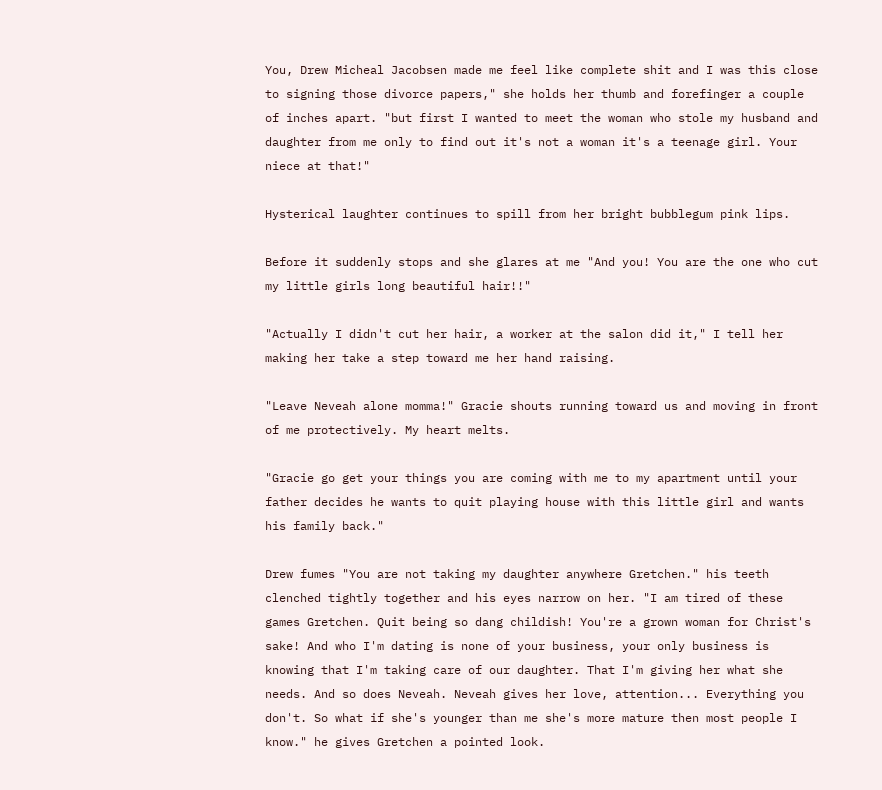You, Drew Micheal Jacobsen made me feel like complete shit and I was this close to signing those divorce papers," she holds her thumb and forefinger a couple of inches apart. "but first I wanted to meet the woman who stole my husband and daughter from me only to find out it's not a woman it's a teenage girl. Your niece at that!"

Hysterical laughter continues to spill from her bright bubblegum pink lips.

Before it suddenly stops and she glares at me "And you! You are the one who cut my little girls long beautiful hair!!"

"Actually I didn't cut her hair, a worker at the salon did it," I tell her making her take a step toward me her hand raising.

"Leave Neveah alone momma!" Gracie shouts running toward us and moving in front of me protectively. My heart melts.

"Gracie go get your things you are coming with me to my apartment until your father decides he wants to quit playing house with this little girl and wants his family back."

Drew fumes "You are not taking my daughter anywhere Gretchen." his teeth clenched tightly together and his eyes narrow on her. "I am tired of these games Gretchen. Quit being so dang childish! You're a grown woman for Christ's sake! And who I'm dating is none of your business, your only business is knowing that I'm taking care of our daughter. That I'm giving her what she needs. And so does Neveah. Neveah gives her love, attention... Everything you don't. So what if she's younger than me she's more mature then most people I know." he gives Gretchen a pointed look.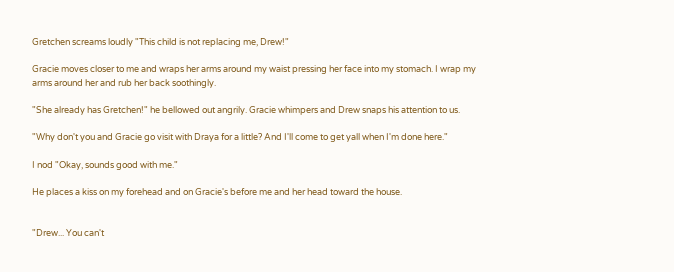Gretchen screams loudly "This child is not replacing me, Drew!"

Gracie moves closer to me and wraps her arms around my waist pressing her face into my stomach. I wrap my arms around her and rub her back soothingly.

"She already has Gretchen!" he bellowed out angrily. Gracie whimpers and Drew snaps his attention to us.

"Why don't you and Gracie go visit with Draya for a little? And I'll come to get yall when I'm done here."

I nod "Okay, sounds good with me."

He places a kiss on my forehead and on Gracie's before me and her head toward the house.


"Drew... You can't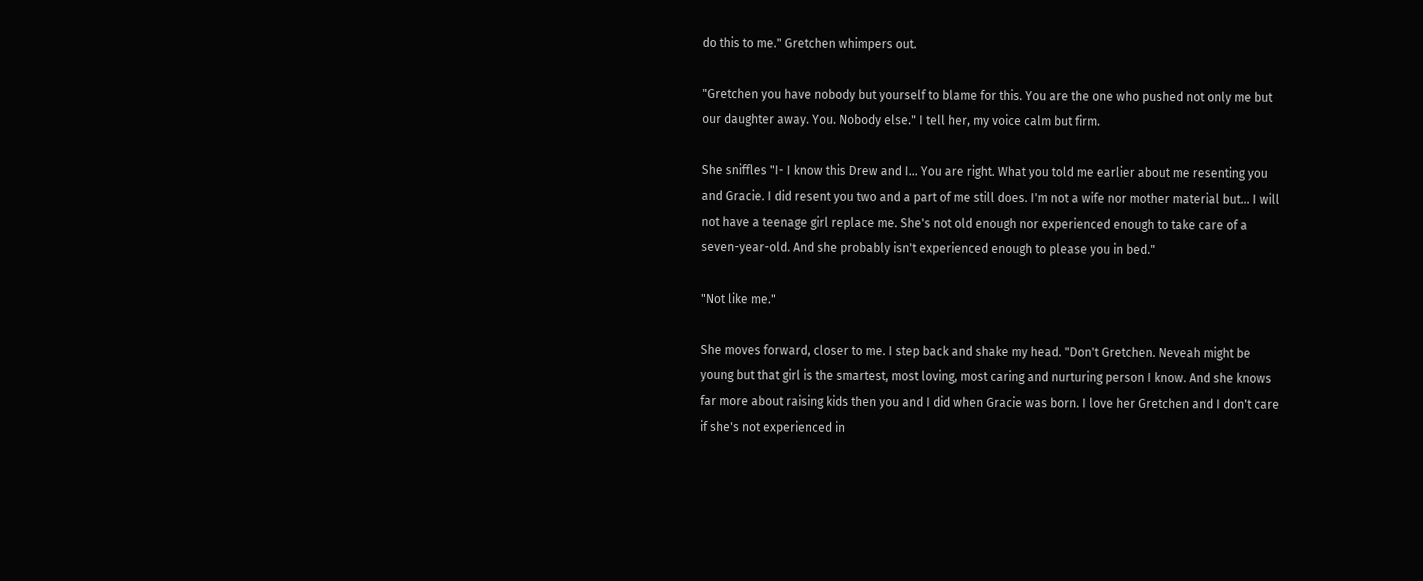do this to me." Gretchen whimpers out.

"Gretchen you have nobody but yourself to blame for this. You are the one who pushed not only me but our daughter away. You. Nobody else." I tell her, my voice calm but firm.

She sniffles "I- I know this Drew and I... You are right. What you told me earlier about me resenting you and Gracie. I did resent you two and a part of me still does. I'm not a wife nor mother material but... I will not have a teenage girl replace me. She's not old enough nor experienced enough to take care of a seven-year-old. And she probably isn't experienced enough to please you in bed."

"Not like me."

She moves forward, closer to me. I step back and shake my head. "Don't Gretchen. Neveah might be young but that girl is the smartest, most loving, most caring and nurturing person I know. And she knows far more about raising kids then you and I did when Gracie was born. I love her Gretchen and I don't care if she's not experienced in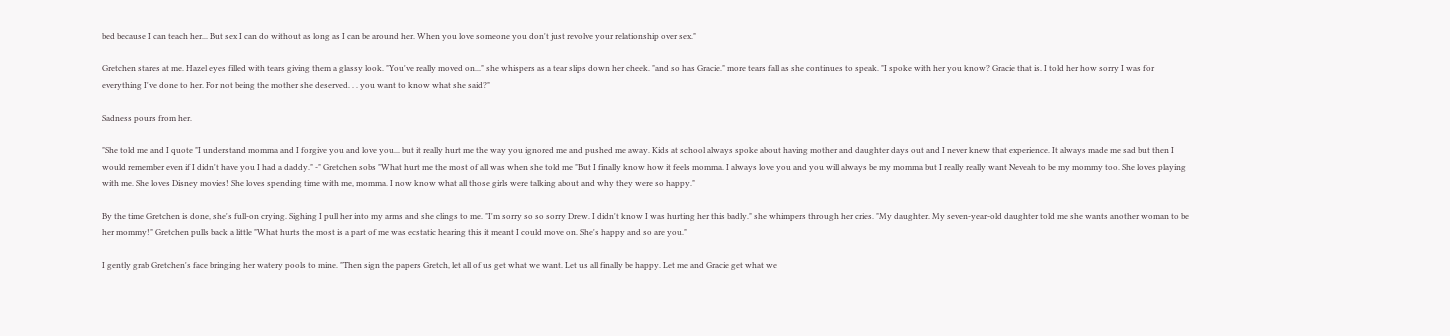bed because I can teach her... But sex I can do without as long as I can be around her. When you love someone you don't just revolve your relationship over sex."

Gretchen stares at me. Hazel eyes filled with tears giving them a glassy look. "You've really moved on..." she whispers as a tear slips down her cheek. "and so has Gracie." more tears fall as she continues to speak. "I spoke with her you know? Gracie that is. I told her how sorry I was for everything I've done to her. For not being the mother she deserved. . . you want to know what she said?"

Sadness pours from her.

"She told me and I quote "I understand momma and I forgive you and love you... but it really hurt me the way you ignored me and pushed me away. Kids at school always spoke about having mother and daughter days out and I never knew that experience. It always made me sad but then I would remember even if I didn't have you I had a daddy." -" Gretchen sobs "What hurt me the most of all was when she told me "But I finally know how it feels momma. I always love you and you will always be my momma but I really really want Neveah to be my mommy too. She loves playing with me. She loves Disney movies! She loves spending time with me, momma. I now know what all those girls were talking about and why they were so happy."

By the time Gretchen is done, she's full-on crying. Sighing I pull her into my arms and she clings to me. "I'm sorry so so sorry Drew. I didn't know I was hurting her this badly." she whimpers through her cries. "My daughter. My seven-year-old daughter told me she wants another woman to be her mommy!" Gretchen pulls back a little "What hurts the most is a part of me was ecstatic hearing this it meant I could move on. She's happy and so are you."

I gently grab Gretchen's face bringing her watery pools to mine. "Then sign the papers Gretch, let all of us get what we want. Let us all finally be happy. Let me and Gracie get what we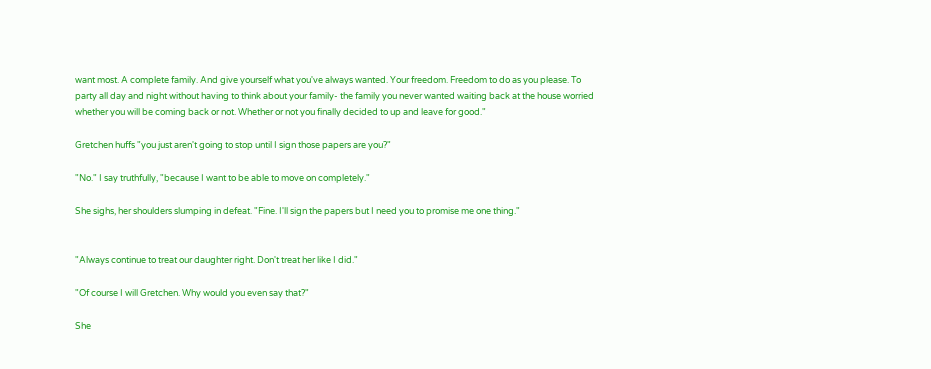want most. A complete family. And give yourself what you've always wanted. Your freedom. Freedom to do as you please. To party all day and night without having to think about your family- the family you never wanted waiting back at the house worried whether you will be coming back or not. Whether or not you finally decided to up and leave for good."

Gretchen huffs "you just aren't going to stop until I sign those papers are you?"

"No." I say truthfully, "because I want to be able to move on completely."

She sighs, her shoulders slumping in defeat. "Fine. I'll sign the papers but I need you to promise me one thing."


"Always continue to treat our daughter right. Don't treat her like I did."

"Of course I will Gretchen. Why would you even say that?"

She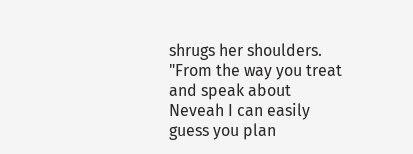shrugs her shoulders. "From the way you treat and speak about Neveah I can easily guess you plan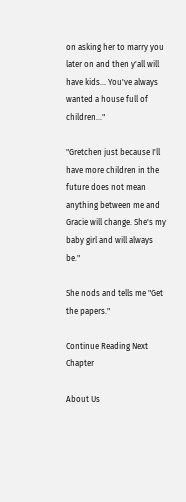on asking her to marry you later on and then y'all will have kids... You've always wanted a house full of children..."

"Gretchen just because I'll have more children in the future does not mean anything between me and Gracie will change. She's my baby girl and will always be."

She nods and tells me "Get the papers."

Continue Reading Next Chapter

About Us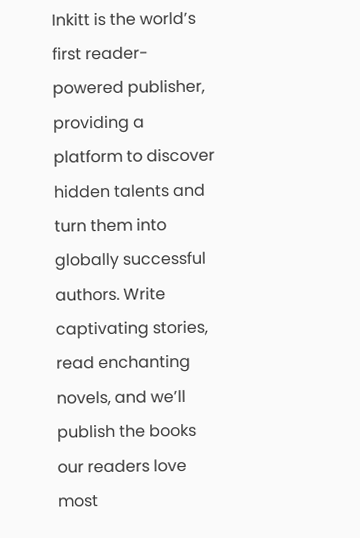Inkitt is the world’s first reader-powered publisher, providing a platform to discover hidden talents and turn them into globally successful authors. Write captivating stories, read enchanting novels, and we’ll publish the books our readers love most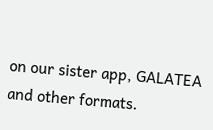on our sister app, GALATEA and other formats.